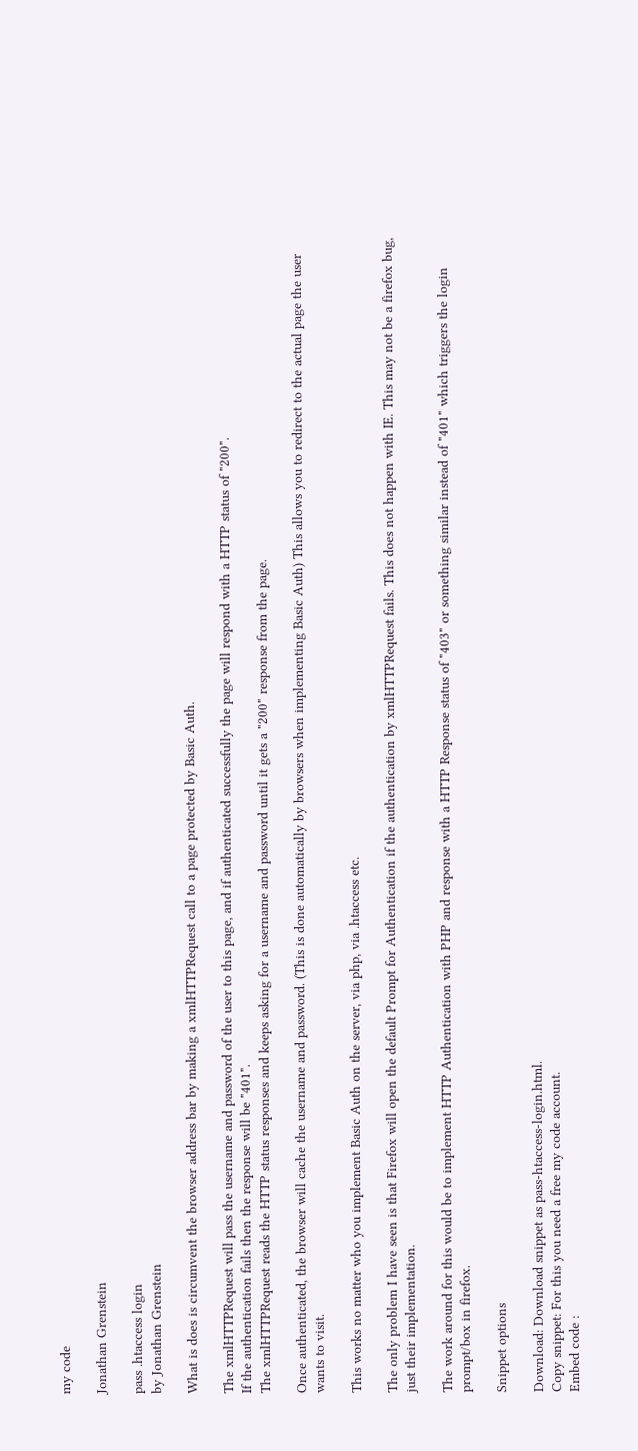my code

Jonathan Grenstein

pass .htaccess login
by Jonathan Grenstein

What is does is circumvent the browser address bar by making a xmlHTTPRequest call to a page protected by Basic Auth.

The xmlHTTPRequest will pass the username and password of the user to this page, and if authenticated successfully the page will respond with a HTTP status of "200".
If the authentication fails then the response will be "401".
The xmlHTTPRequest reads the HTTP status responses and keeps asking for a username and password until it gets a "200" response from the page.

Once authenticated, the browser will cache the username and password. (This is done automatically by browsers when implementing Basic Auth) This allows you to redirect to the actual page the user wants to visit.

This works no matter who you implement Basic Auth on the server, via php, via .htaccess etc.

The only problem I have seen is that Firefox will open the default Prompt for Authentication if the authentication by xmlHTTPRequest fails. This does not happen with IE. This may not be a firefox bug, just their implementation.

The work around for this would be to implement HTTP Authentication with PHP and response with a HTTP Response status of "403" or something similar instead of "401" which triggers the login prompt/box in firefox.

Snippet options

Download: Download snippet as pass-htaccess-login.html.
Copy snippet: For this you need a free my code account.
Embed code :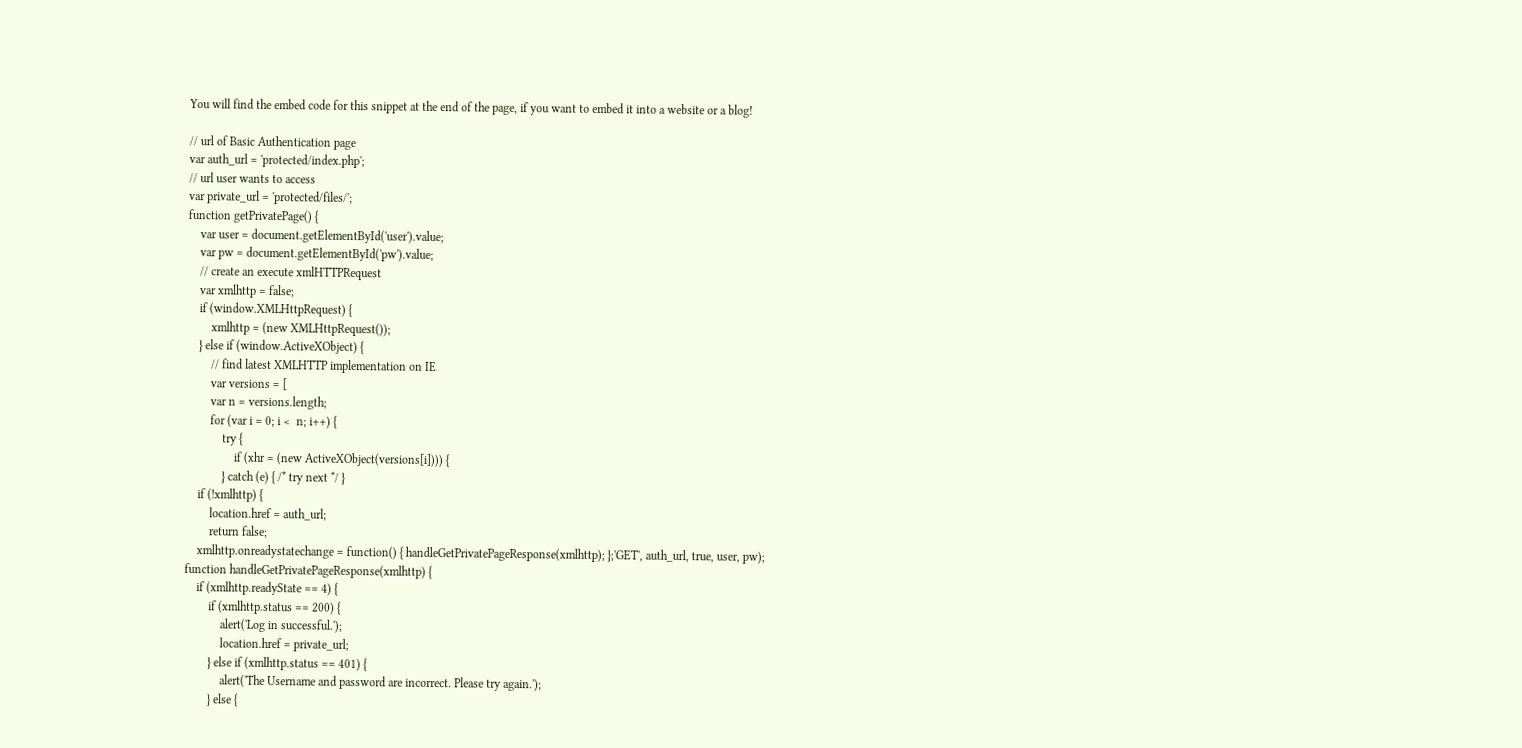You will find the embed code for this snippet at the end of the page, if you want to embed it into a website or a blog!

// url of Basic Authentication page
var auth_url = 'protected/index.php';
// url user wants to access
var private_url = 'protected/files/';
function getPrivatePage() {
    var user = document.getElementById('user').value;
    var pw = document.getElementById('pw').value;
    // create an execute xmlHTTPRequest
    var xmlhttp = false;
    if (window.XMLHttpRequest) {
        xmlhttp = (new XMLHttpRequest());
    } else if (window.ActiveXObject) {
        // find latest XMLHTTP implementation on IE
        var versions = [
        var n = versions.length;
        for (var i = 0; i <  n; i++) {
            try {
                if (xhr = (new ActiveXObject(versions[i]))) {
            } catch (e) { /* try next */ }
    if (!xmlhttp) {
        location.href = auth_url;
        return false;
    xmlhttp.onreadystatechange = function() { handleGetPrivatePageResponse(xmlhttp); };'GET', auth_url, true, user, pw);
function handleGetPrivatePageResponse(xmlhttp) {
    if (xmlhttp.readyState == 4) {
        if (xmlhttp.status == 200) {
            alert('Log in successful.');
            location.href = private_url;
        } else if (xmlhttp.status == 401) {
            alert('The Username and password are incorrect. Please try again.');
        } else {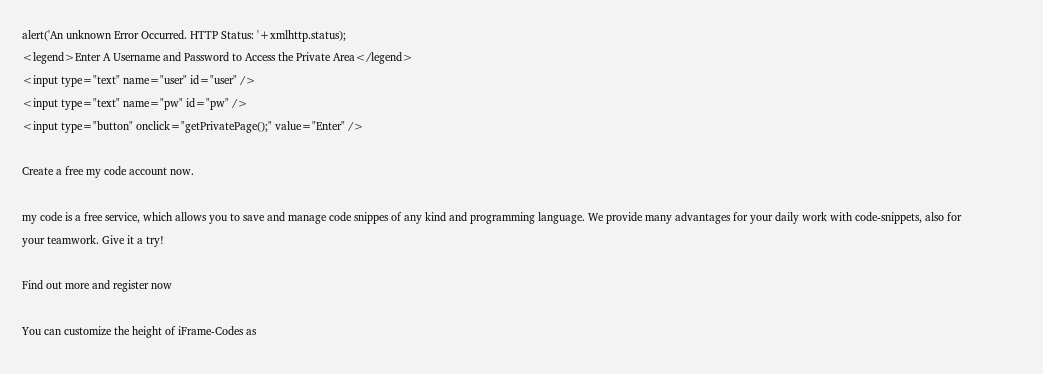alert('An unknown Error Occurred. HTTP Status: '+xmlhttp.status);
<legend>Enter A Username and Password to Access the Private Area</legend>
<input type="text" name="user" id="user" />
<input type="text" name="pw" id="pw" />
<input type="button" onclick="getPrivatePage();" value="Enter" />

Create a free my code account now.

my code is a free service, which allows you to save and manage code snippes of any kind and programming language. We provide many advantages for your daily work with code-snippets, also for your teamwork. Give it a try!

Find out more and register now

You can customize the height of iFrame-Codes as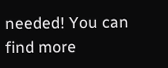needed! You can find more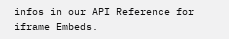infos in our API Reference for iframe Embeds.